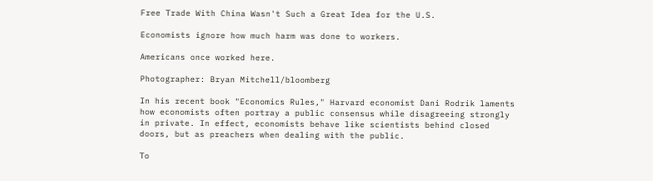Free Trade With China Wasn't Such a Great Idea for the U.S.

Economists ignore how much harm was done to workers.

Americans once worked here.

Photographer: Bryan Mitchell/bloomberg

In his recent book "Economics Rules," Harvard economist Dani Rodrik laments how economists often portray a public consensus while disagreeing strongly in private. In effect, economists behave like scientists behind closed doors, but as preachers when dealing with the public.

To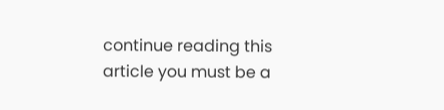continue reading this article you must be a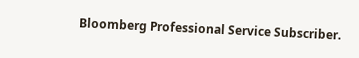Bloomberg Professional Service Subscriber.